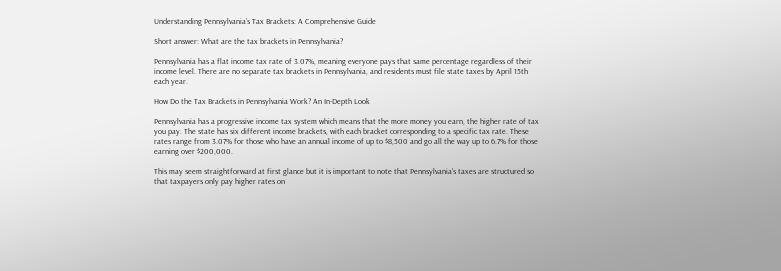Understanding Pennsylvania’s Tax Brackets: A Comprehensive Guide

Short answer: What are the tax brackets in Pennsylvania?

Pennsylvania has a flat income tax rate of 3.07%, meaning everyone pays that same percentage regardless of their income level. There are no separate tax brackets in Pennsylvania, and residents must file state taxes by April 15th each year.

How Do the Tax Brackets in Pennsylvania Work? An In-Depth Look

Pennsylvania has a progressive income tax system which means that the more money you earn, the higher rate of tax you pay. The state has six different income brackets, with each bracket corresponding to a specific tax rate. These rates range from 3.07% for those who have an annual income of up to $8,500 and go all the way up to 6.7% for those earning over $200,000.

This may seem straightforward at first glance but it is important to note that Pennsylvania’s taxes are structured so that taxpayers only pay higher rates on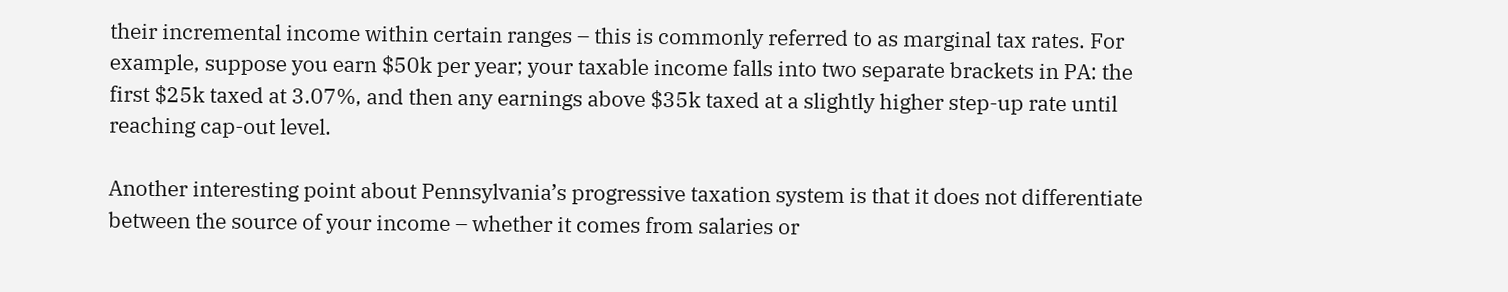their incremental income within certain ranges – this is commonly referred to as marginal tax rates. For example, suppose you earn $50k per year; your taxable income falls into two separate brackets in PA: the first $25k taxed at 3.07%, and then any earnings above $35k taxed at a slightly higher step-up rate until reaching cap-out level.

Another interesting point about Pennsylvania’s progressive taxation system is that it does not differentiate between the source of your income – whether it comes from salaries or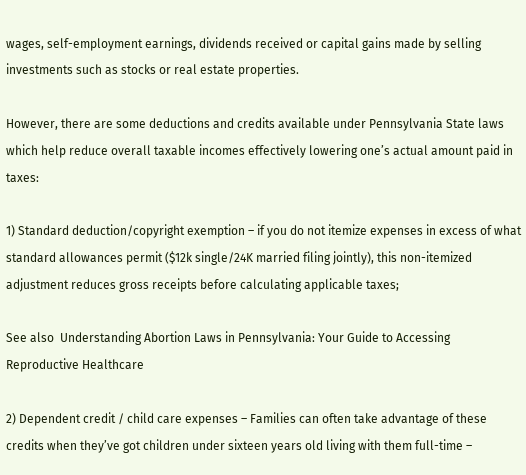wages, self-employment earnings, dividends received or capital gains made by selling investments such as stocks or real estate properties.

However, there are some deductions and credits available under Pennsylvania State laws which help reduce overall taxable incomes effectively lowering one’s actual amount paid in taxes:

1) Standard deduction/copyright exemption – if you do not itemize expenses in excess of what standard allowances permit ($12k single/24K married filing jointly), this non-itemized adjustment reduces gross receipts before calculating applicable taxes;

See also  Understanding Abortion Laws in Pennsylvania: Your Guide to Accessing Reproductive Healthcare

2) Dependent credit / child care expenses – Families can often take advantage of these credits when they’ve got children under sixteen years old living with them full-time –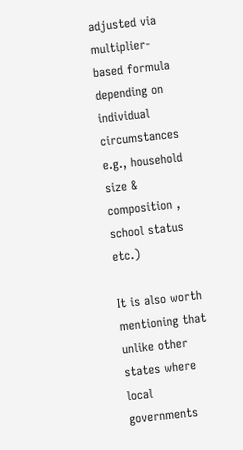adjusted via multiplier-based formula depending on individual circumstances e.g., household size & composition , school status etc.)

It is also worth mentioning that unlike other states where local governments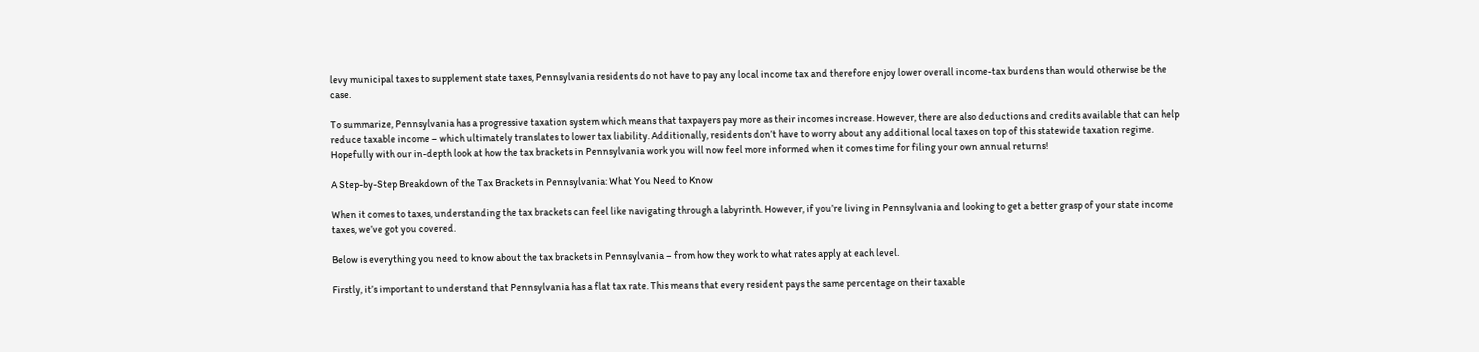levy municipal taxes to supplement state taxes, Pennsylvania residents do not have to pay any local income tax and therefore enjoy lower overall income-tax burdens than would otherwise be the case.

To summarize, Pennsylvania has a progressive taxation system which means that taxpayers pay more as their incomes increase. However, there are also deductions and credits available that can help reduce taxable income – which ultimately translates to lower tax liability. Additionally, residents don’t have to worry about any additional local taxes on top of this statewide taxation regime. Hopefully with our in-depth look at how the tax brackets in Pennsylvania work you will now feel more informed when it comes time for filing your own annual returns!

A Step-by-Step Breakdown of the Tax Brackets in Pennsylvania: What You Need to Know

When it comes to taxes, understanding the tax brackets can feel like navigating through a labyrinth. However, if you’re living in Pennsylvania and looking to get a better grasp of your state income taxes, we’ve got you covered.

Below is everything you need to know about the tax brackets in Pennsylvania – from how they work to what rates apply at each level.

Firstly, it’s important to understand that Pennsylvania has a flat tax rate. This means that every resident pays the same percentage on their taxable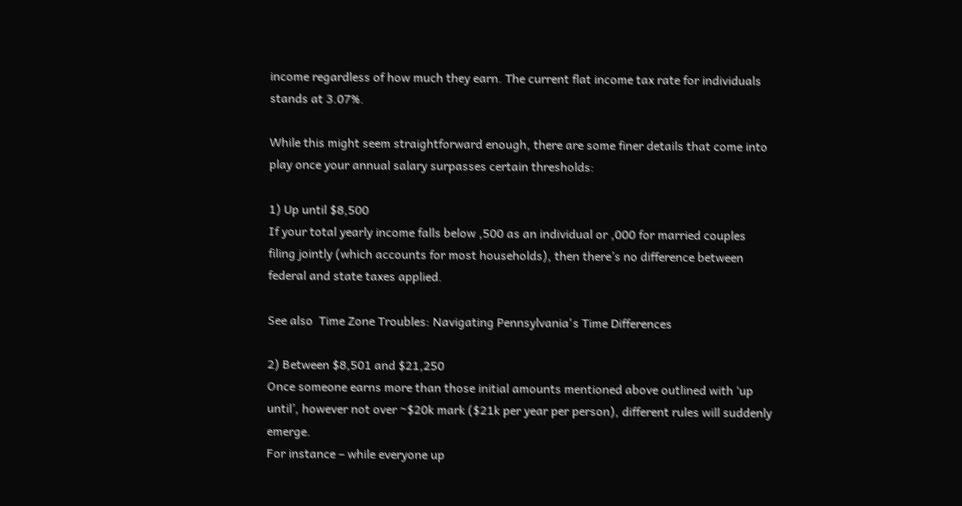income regardless of how much they earn. The current flat income tax rate for individuals stands at 3.07%.

While this might seem straightforward enough, there are some finer details that come into play once your annual salary surpasses certain thresholds:

1) Up until $8,500
If your total yearly income falls below ,500 as an individual or ,000 for married couples filing jointly (which accounts for most households), then there’s no difference between federal and state taxes applied.

See also  Time Zone Troubles: Navigating Pennsylvania's Time Differences

2) Between $8,501 and $21,250
Once someone earns more than those initial amounts mentioned above outlined with ‘up until’, however not over ~$20k mark ($21k per year per person), different rules will suddenly emerge.
For instance – while everyone up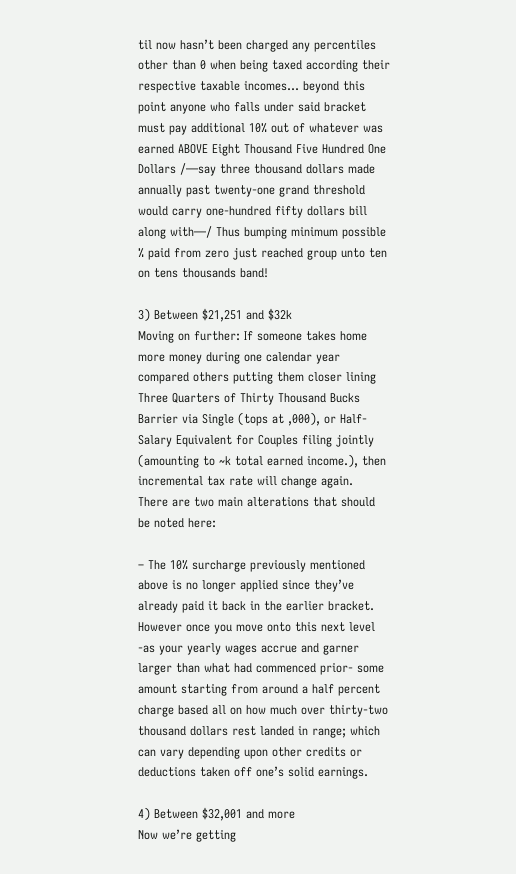til now hasn’t been charged any percentiles other than 0 when being taxed according their respective taxable incomes… beyond this point anyone who falls under said bracket must pay additional 10% out of whatever was earned ABOVE Eight Thousand Five Hundred One Dollars /—say three thousand dollars made annually past twenty-one grand threshold would carry one-hundred fifty dollars bill along with—/ Thus bumping minimum possible % paid from zero just reached group unto ten on tens thousands band!

3) Between $21,251 and $32k
Moving on further: If someone takes home more money during one calendar year compared others putting them closer lining Three Quarters of Thirty Thousand Bucks Barrier via Single (tops at ,000), or Half-Salary Equivalent for Couples filing jointly (amounting to ~k total earned income.), then incremental tax rate will change again.
There are two main alterations that should be noted here:

– The 10% surcharge previously mentioned above is no longer applied since they’ve already paid it back in the earlier bracket. However once you move onto this next level -as your yearly wages accrue and garner larger than what had commenced prior- some amount starting from around a half percent charge based all on how much over thirty-two thousand dollars rest landed in range; which can vary depending upon other credits or deductions taken off one’s solid earnings.

4) Between $32,001 and more
Now we’re getting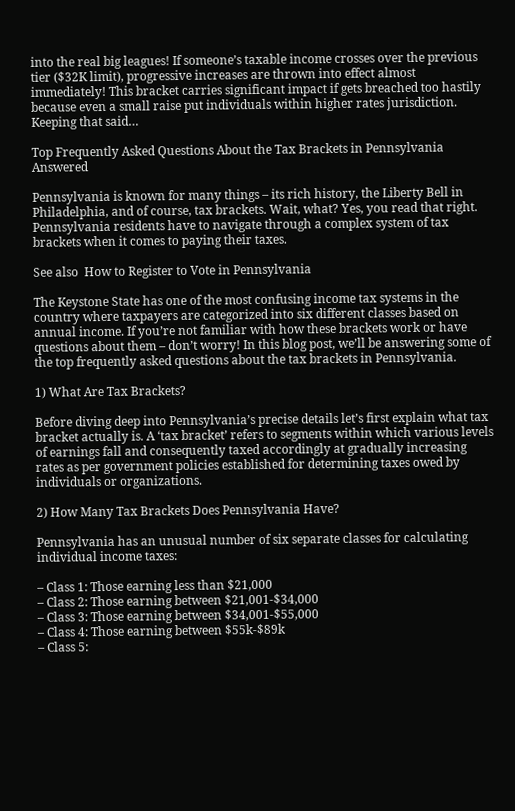into the real big leagues! If someone’s taxable income crosses over the previous tier ($32K limit), progressive increases are thrown into effect almost immediately! This bracket carries significant impact if gets breached too hastily because even a small raise put individuals within higher rates jurisdiction.
Keeping that said…

Top Frequently Asked Questions About the Tax Brackets in Pennsylvania Answered

Pennsylvania is known for many things – its rich history, the Liberty Bell in Philadelphia, and of course, tax brackets. Wait, what? Yes, you read that right. Pennsylvania residents have to navigate through a complex system of tax brackets when it comes to paying their taxes.

See also  How to Register to Vote in Pennsylvania

The Keystone State has one of the most confusing income tax systems in the country where taxpayers are categorized into six different classes based on annual income. If you’re not familiar with how these brackets work or have questions about them – don’t worry! In this blog post, we’ll be answering some of the top frequently asked questions about the tax brackets in Pennsylvania.

1) What Are Tax Brackets?

Before diving deep into Pennsylvania’s precise details let’s first explain what tax bracket actually is. A ‘tax bracket’ refers to segments within which various levels of earnings fall and consequently taxed accordingly at gradually increasing rates as per government policies established for determining taxes owed by individuals or organizations.

2) How Many Tax Brackets Does Pennsylvania Have?

Pennsylvania has an unusual number of six separate classes for calculating individual income taxes:

– Class 1: Those earning less than $21,000
– Class 2: Those earning between $21,001-$34,000
– Class 3: Those earning between $34,001-$55,000
– Class 4: Those earning between $55k-$89k
– Class 5: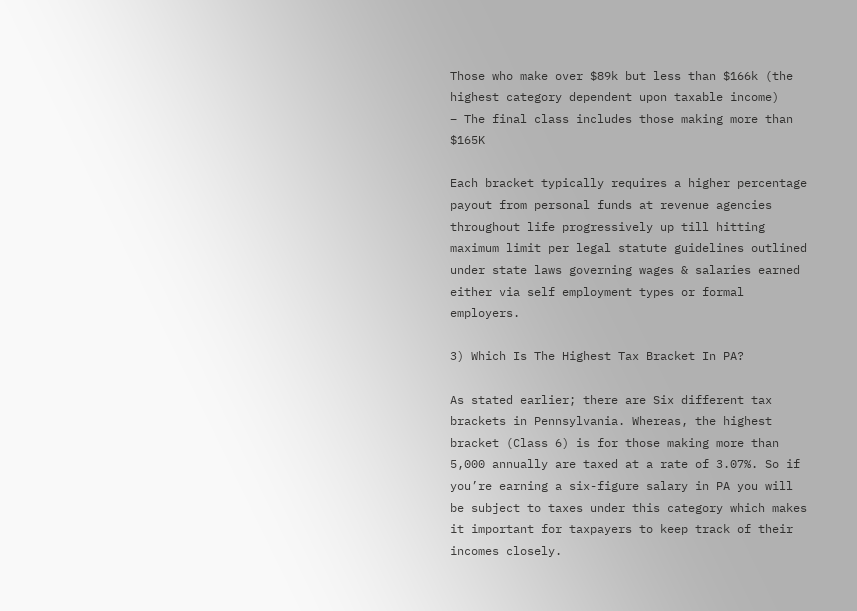Those who make over $89k but less than $166k (the highest category dependent upon taxable income)
– The final class includes those making more than $165K

Each bracket typically requires a higher percentage payout from personal funds at revenue agencies throughout life progressively up till hitting maximum limit per legal statute guidelines outlined under state laws governing wages & salaries earned either via self employment types or formal employers.

3) Which Is The Highest Tax Bracket In PA?

As stated earlier; there are Six different tax brackets in Pennsylvania. Whereas, the highest bracket (Class 6) is for those making more than 5,000 annually are taxed at a rate of 3.07%. So if you’re earning a six-figure salary in PA you will be subject to taxes under this category which makes it important for taxpayers to keep track of their incomes closely.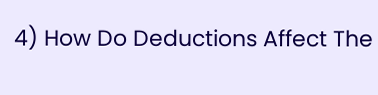4) How Do Deductions Affect The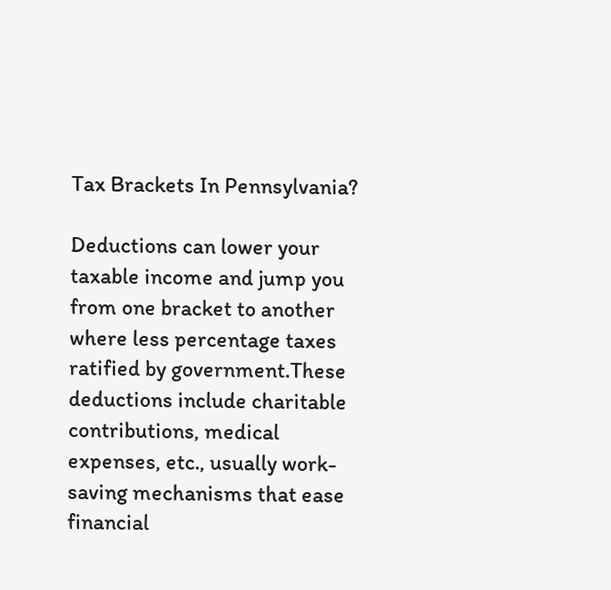Tax Brackets In Pennsylvania?

Deductions can lower your taxable income and jump you from one bracket to another where less percentage taxes ratified by government.These deductions include charitable contributions, medical expenses, etc., usually work-saving mechanisms that ease financial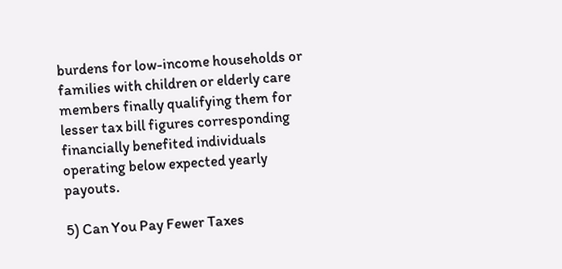burdens for low-income households or families with children or elderly care members finally qualifying them for lesser tax bill figures corresponding financially benefited individuals operating below expected yearly payouts.

5) Can You Pay Fewer Taxes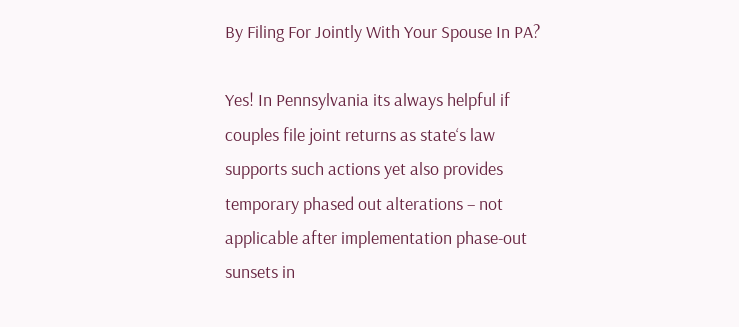By Filing For Jointly With Your Spouse In PA?

Yes! In Pennsylvania its always helpful if couples file joint returns as state‘s law supports such actions yet also provides temporary phased out alterations – not applicable after implementation phase-out sunsets in